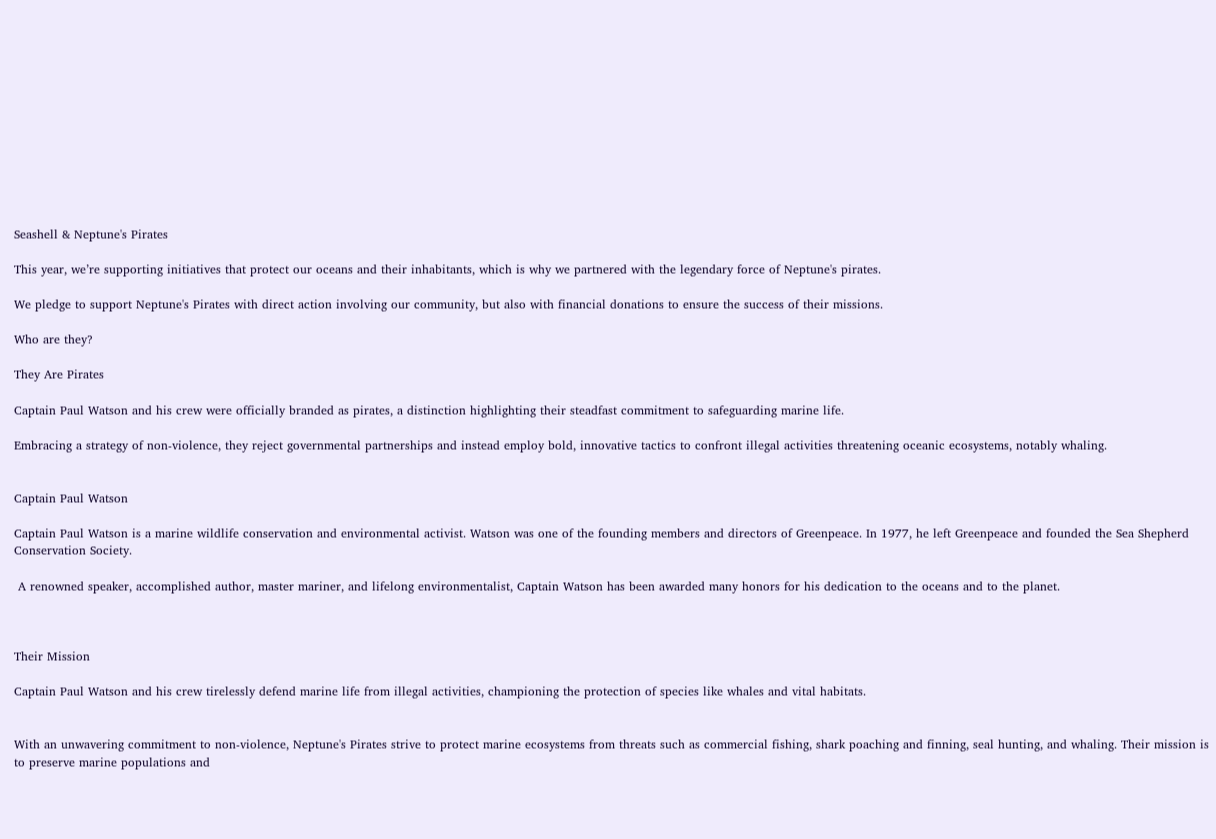Seashell & Neptune's Pirates

This year, we’re supporting initiatives that protect our oceans and their inhabitants, which is why we partnered with the legendary force of Neptune's pirates.

We pledge to support Neptune's Pirates with direct action involving our community, but also with financial donations to ensure the success of their missions.

Who are they?

They Are Pirates

Captain Paul Watson and his crew were officially branded as pirates, a distinction highlighting their steadfast commitment to safeguarding marine life.

Embracing a strategy of non-violence, they reject governmental partnerships and instead employ bold, innovative tactics to confront illegal activities threatening oceanic ecosystems, notably whaling.


Captain Paul Watson

Captain Paul Watson is a marine wildlife conservation and environmental activist. Watson was one of the founding members and directors of Greenpeace. In 1977, he left Greenpeace and founded the Sea Shepherd Conservation Society.

 A renowned speaker, accomplished author, master mariner, and lifelong environmentalist, Captain Watson has been awarded many honors for his dedication to the oceans and to the planet.



Their Mission

Captain Paul Watson and his crew tirelessly defend marine life from illegal activities, championing the protection of species like whales and vital habitats.


With an unwavering commitment to non-violence, Neptune's Pirates strive to protect marine ecosystems from threats such as commercial fishing, shark poaching and finning, seal hunting, and whaling. Their mission is to preserve marine populations and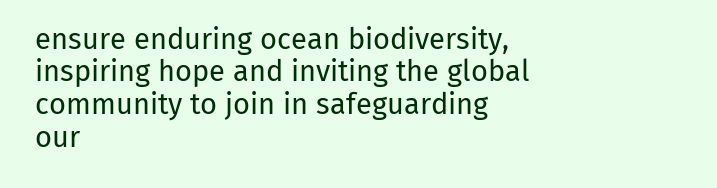ensure enduring ocean biodiversity, inspiring hope and inviting the global community to join in safeguarding our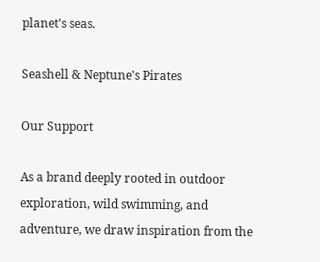planet's seas.

Seashell & Neptune's Pirates

Our Support

As a brand deeply rooted in outdoor exploration, wild swimming, and adventure, we draw inspiration from the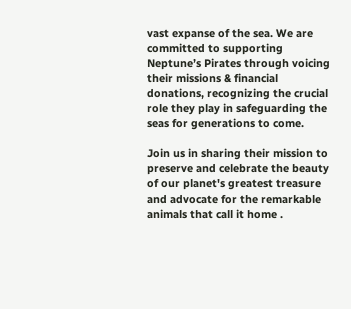vast expanse of the sea. We are committed to supporting Neptune’s Pirates through voicing their missions & financial donations, recognizing the crucial role they play in safeguarding the seas for generations to come.

Join us in sharing their mission to preserve and celebrate the beauty of our planet's greatest treasure and advocate for the remarkable animals that call it home .